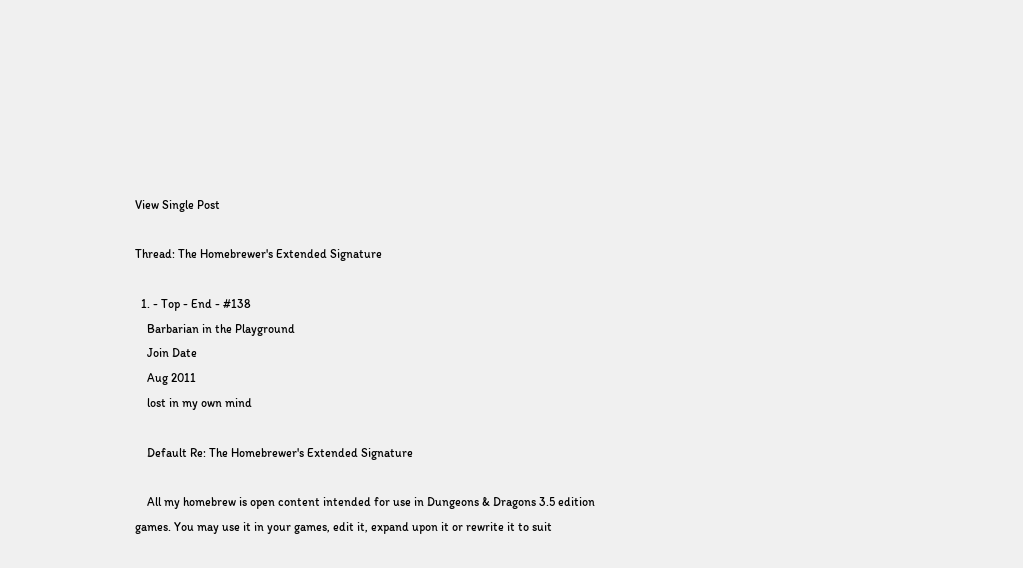View Single Post

Thread: The Homebrewer's Extended Signature

  1. - Top - End - #138
    Barbarian in the Playground
    Join Date
    Aug 2011
    lost in my own mind

    Default Re: The Homebrewer's Extended Signature

    All my homebrew is open content intended for use in Dungeons & Dragons 3.5 edition games. You may use it in your games, edit it, expand upon it or rewrite it to suit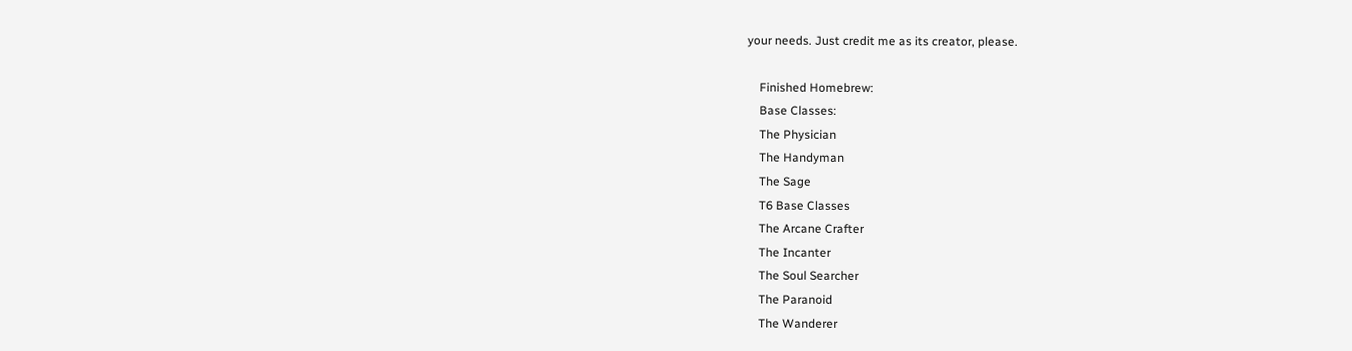your needs. Just credit me as its creator, please.

    Finished Homebrew:
    Base Classes:
    The Physician
    The Handyman
    The Sage
    T6 Base Classes
    The Arcane Crafter
    The Incanter
    The Soul Searcher
    The Paranoid
    The Wanderer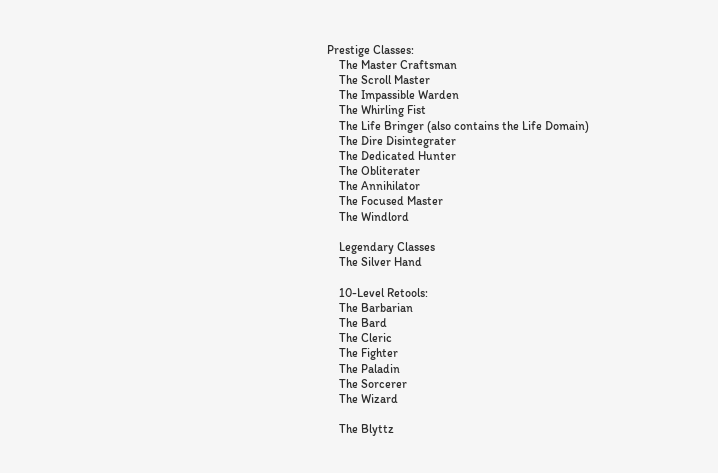Prestige Classes:
    The Master Craftsman
    The Scroll Master
    The Impassible Warden
    The Whirling Fist
    The Life Bringer (also contains the Life Domain)
    The Dire Disintegrater
    The Dedicated Hunter
    The Obliterater
    The Annihilator
    The Focused Master
    The Windlord

    Legendary Classes
    The Silver Hand

    10-Level Retools:
    The Barbarian
    The Bard
    The Cleric
    The Fighter
    The Paladin
    The Sorcerer
    The Wizard

    The Blyttz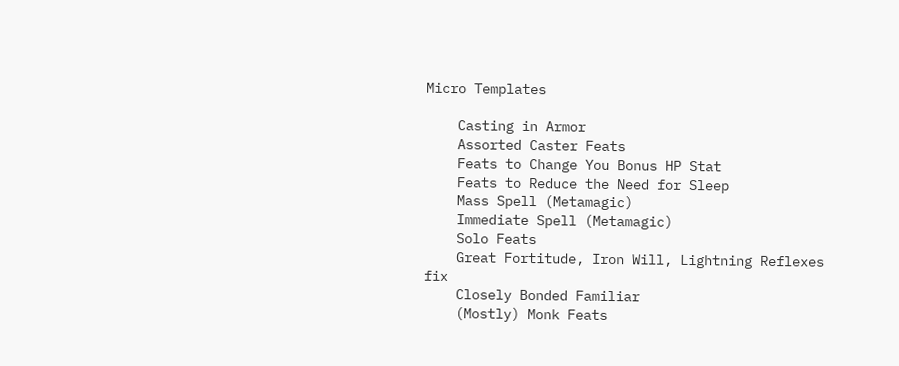Micro Templates

    Casting in Armor
    Assorted Caster Feats
    Feats to Change You Bonus HP Stat
    Feats to Reduce the Need for Sleep
    Mass Spell (Metamagic)
    Immediate Spell (Metamagic)
    Solo Feats
    Great Fortitude, Iron Will, Lightning Reflexes fix
    Closely Bonded Familiar
    (Mostly) Monk Feats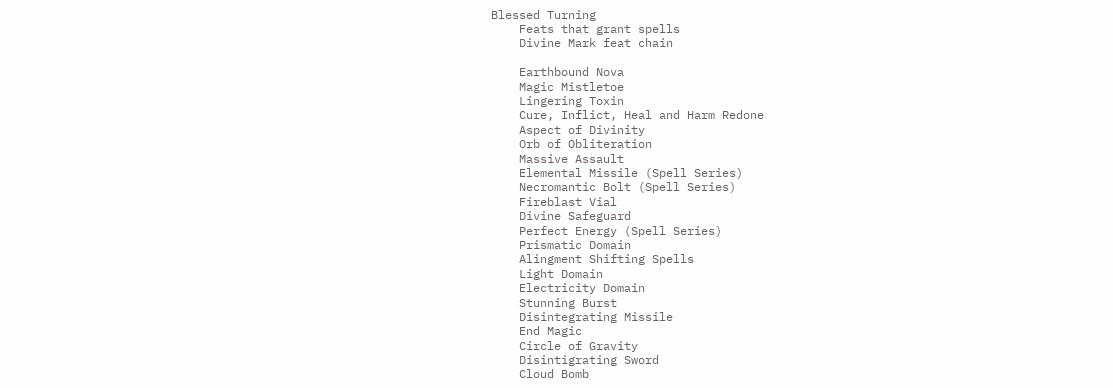Blessed Turning
    Feats that grant spells
    Divine Mark feat chain

    Earthbound Nova
    Magic Mistletoe
    Lingering Toxin
    Cure, Inflict, Heal and Harm Redone
    Aspect of Divinity
    Orb of Obliteration
    Massive Assault
    Elemental Missile (Spell Series)
    Necromantic Bolt (Spell Series)
    Fireblast Vial
    Divine Safeguard
    Perfect Energy (Spell Series)
    Prismatic Domain
    Alingment Shifting Spells
    Light Domain
    Electricity Domain
    Stunning Burst
    Disintegrating Missile
    End Magic
    Circle of Gravity
    Disintigrating Sword
    Cloud Bomb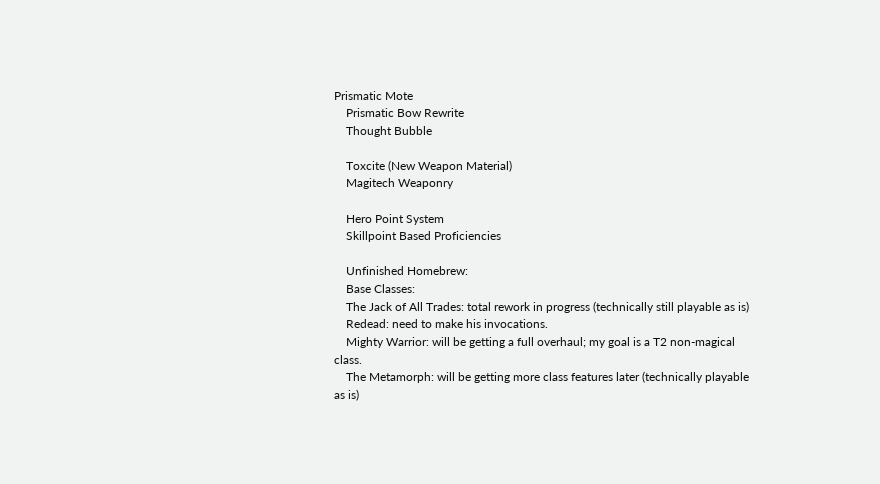Prismatic Mote
    Prismatic Bow Rewrite
    Thought Bubble

    Toxcite (New Weapon Material)
    Magitech Weaponry

    Hero Point System
    Skillpoint Based Proficiencies

    Unfinished Homebrew:
    Base Classes:
    The Jack of All Trades: total rework in progress (technically still playable as is)
    Redead: need to make his invocations.
    Mighty Warrior: will be getting a full overhaul; my goal is a T2 non-magical class.
    The Metamorph: will be getting more class features later (technically playable as is)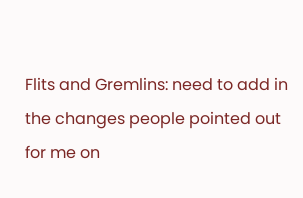Flits and Gremlins: need to add in the changes people pointed out for me on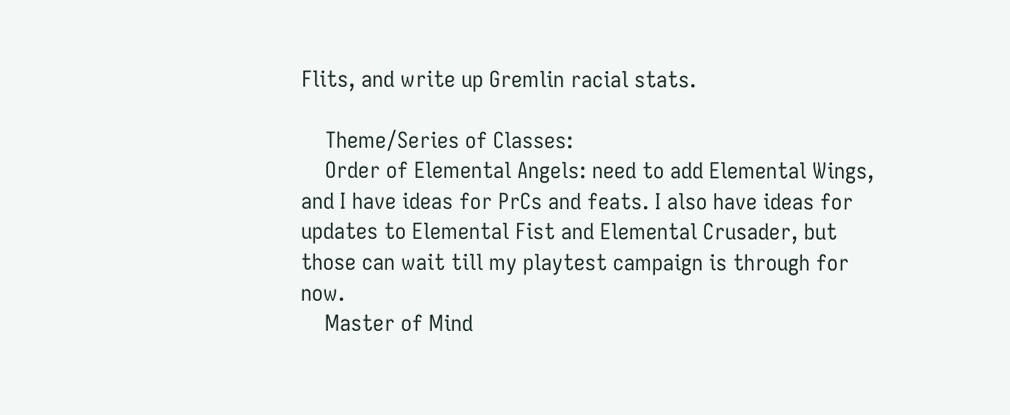Flits, and write up Gremlin racial stats.

    Theme/Series of Classes:
    Order of Elemental Angels: need to add Elemental Wings, and I have ideas for PrCs and feats. I also have ideas for updates to Elemental Fist and Elemental Crusader, but those can wait till my playtest campaign is through for now.
    Master of Mind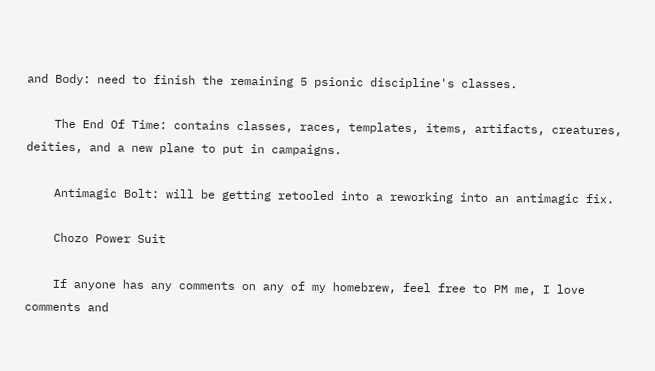and Body: need to finish the remaining 5 psionic discipline's classes.

    The End Of Time: contains classes, races, templates, items, artifacts, creatures, deities, and a new plane to put in campaigns.

    Antimagic Bolt: will be getting retooled into a reworking into an antimagic fix.

    Chozo Power Suit

    If anyone has any comments on any of my homebrew, feel free to PM me, I love comments and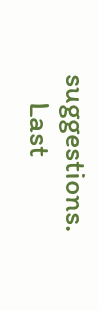suggestions.
    Last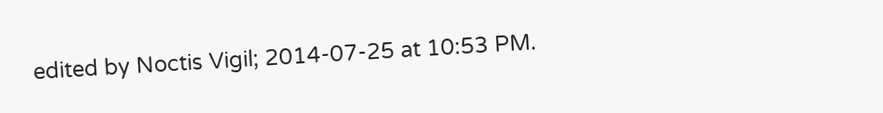edited by Noctis Vigil; 2014-07-25 at 10:53 PM.